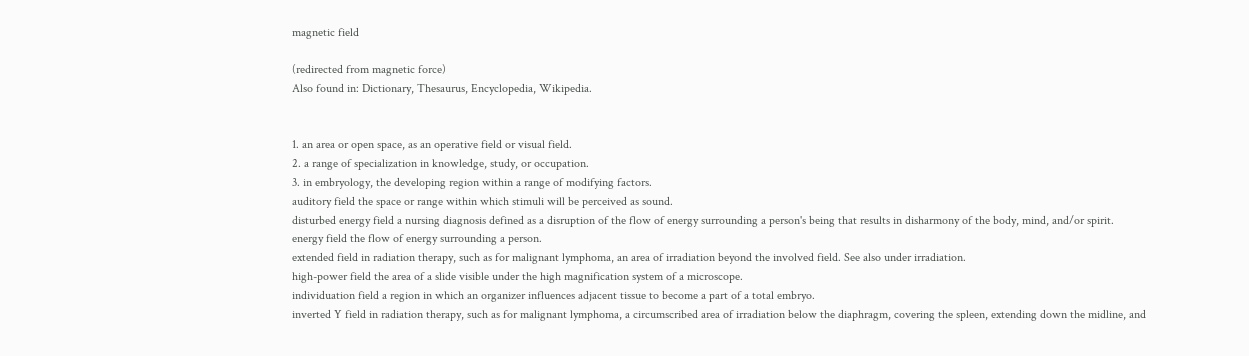magnetic field

(redirected from magnetic force)
Also found in: Dictionary, Thesaurus, Encyclopedia, Wikipedia.


1. an area or open space, as an operative field or visual field.
2. a range of specialization in knowledge, study, or occupation.
3. in embryology, the developing region within a range of modifying factors.
auditory field the space or range within which stimuli will be perceived as sound.
disturbed energy field a nursing diagnosis defined as a disruption of the flow of energy surrounding a person's being that results in disharmony of the body, mind, and/or spirit.
energy field the flow of energy surrounding a person.
extended field in radiation therapy, such as for malignant lymphoma, an area of irradiation beyond the involved field. See also under irradiation.
high-power field the area of a slide visible under the high magnification system of a microscope.
individuation field a region in which an organizer influences adjacent tissue to become a part of a total embryo.
inverted Y field in radiation therapy, such as for malignant lymphoma, a circumscribed area of irradiation below the diaphragm, covering the spleen, extending down the midline, and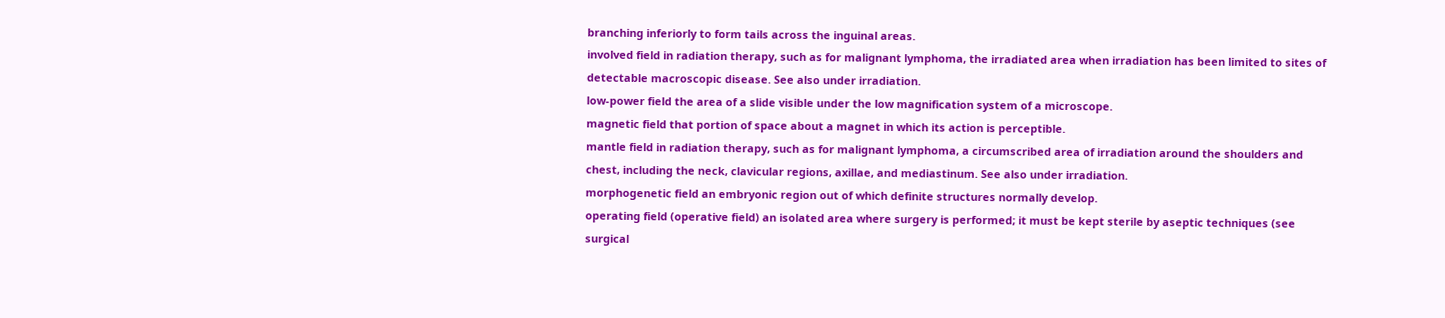branching inferiorly to form tails across the inguinal areas.
involved field in radiation therapy, such as for malignant lymphoma, the irradiated area when irradiation has been limited to sites of detectable macroscopic disease. See also under irradiation.
low-power field the area of a slide visible under the low magnification system of a microscope.
magnetic field that portion of space about a magnet in which its action is perceptible.
mantle field in radiation therapy, such as for malignant lymphoma, a circumscribed area of irradiation around the shoulders and chest, including the neck, clavicular regions, axillae, and mediastinum. See also under irradiation.
morphogenetic field an embryonic region out of which definite structures normally develop.
operating field (operative field) an isolated area where surgery is performed; it must be kept sterile by aseptic techniques (see surgical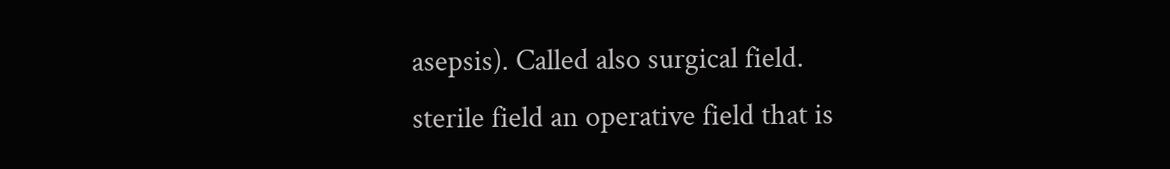asepsis). Called also surgical field.
sterile field an operative field that is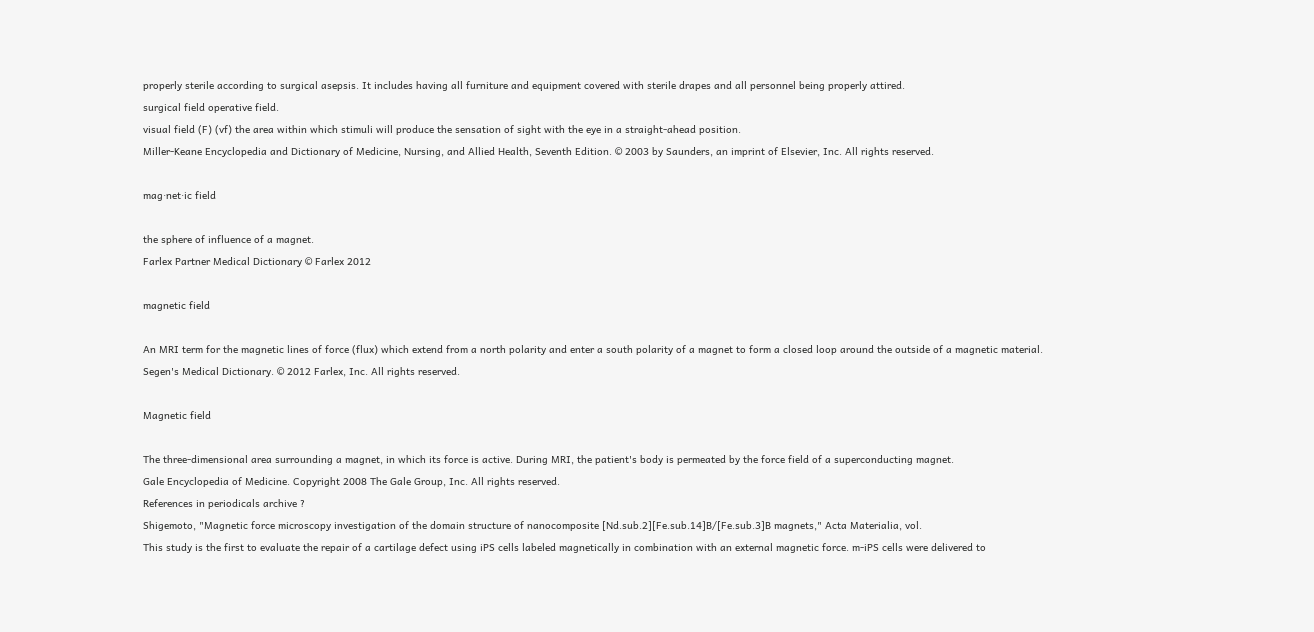properly sterile according to surgical asepsis. It includes having all furniture and equipment covered with sterile drapes and all personnel being properly attired.
surgical field operative field.
visual field (F) (vf) the area within which stimuli will produce the sensation of sight with the eye in a straight-ahead position.
Miller-Keane Encyclopedia and Dictionary of Medicine, Nursing, and Allied Health, Seventh Edition. © 2003 by Saunders, an imprint of Elsevier, Inc. All rights reserved.

mag·net·ic field

the sphere of influence of a magnet.
Farlex Partner Medical Dictionary © Farlex 2012

magnetic field

An MRI term for the magnetic lines of force (flux) which extend from a north polarity and enter a south polarity of a magnet to form a closed loop around the outside of a magnetic material.
Segen's Medical Dictionary. © 2012 Farlex, Inc. All rights reserved.

Magnetic field

The three-dimensional area surrounding a magnet, in which its force is active. During MRI, the patient's body is permeated by the force field of a superconducting magnet.
Gale Encyclopedia of Medicine. Copyright 2008 The Gale Group, Inc. All rights reserved.
References in periodicals archive ?
Shigemoto, "Magnetic force microscopy investigation of the domain structure of nanocomposite [Nd.sub.2][Fe.sub.14]B/[Fe.sub.3]B magnets," Acta Materialia, vol.
This study is the first to evaluate the repair of a cartilage defect using iPS cells labeled magnetically in combination with an external magnetic force. m-iPS cells were delivered to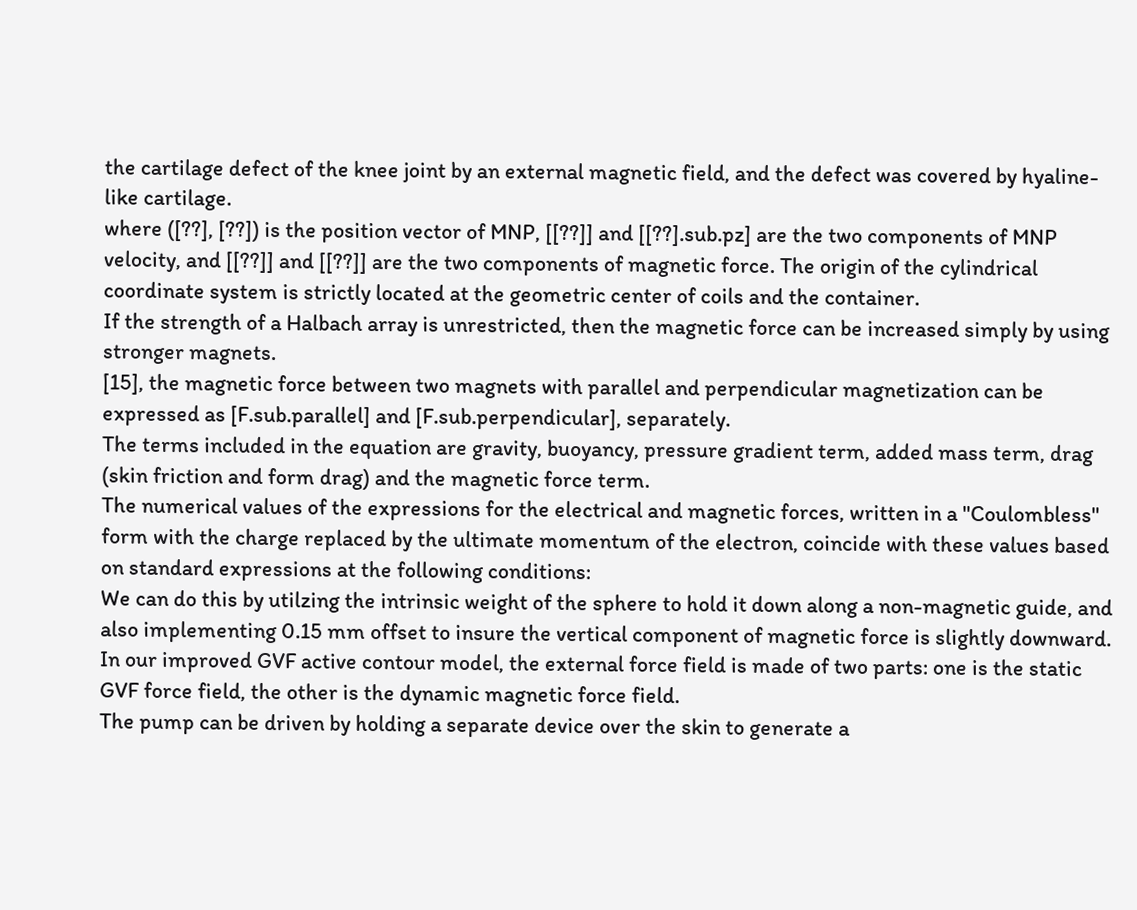the cartilage defect of the knee joint by an external magnetic field, and the defect was covered by hyaline-like cartilage.
where ([??], [??]) is the position vector of MNP, [[??]] and [[??].sub.pz] are the two components of MNP velocity, and [[??]] and [[??]] are the two components of magnetic force. The origin of the cylindrical coordinate system is strictly located at the geometric center of coils and the container.
If the strength of a Halbach array is unrestricted, then the magnetic force can be increased simply by using stronger magnets.
[15], the magnetic force between two magnets with parallel and perpendicular magnetization can be expressed as [F.sub.parallel] and [F.sub.perpendicular], separately.
The terms included in the equation are gravity, buoyancy, pressure gradient term, added mass term, drag (skin friction and form drag) and the magnetic force term.
The numerical values of the expressions for the electrical and magnetic forces, written in a "Coulombless" form with the charge replaced by the ultimate momentum of the electron, coincide with these values based on standard expressions at the following conditions:
We can do this by utilzing the intrinsic weight of the sphere to hold it down along a non-magnetic guide, and also implementing 0.15 mm offset to insure the vertical component of magnetic force is slightly downward.
In our improved GVF active contour model, the external force field is made of two parts: one is the static GVF force field, the other is the dynamic magnetic force field.
The pump can be driven by holding a separate device over the skin to generate a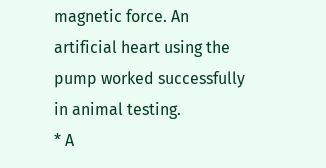magnetic force. An artificial heart using the pump worked successfully in animal testing.
* A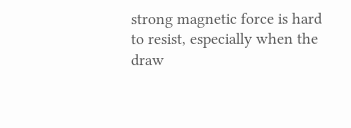strong magnetic force is hard to resist, especially when the draw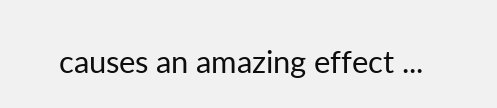causes an amazing effect ...